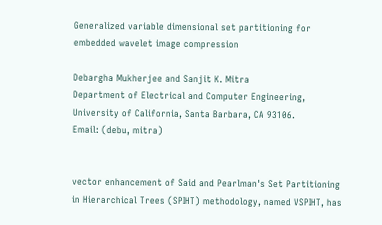Generalized variable dimensional set partitioning for embedded wavelet image compression

Debargha Mukherjee and Sanjit K. Mitra
Department of Electrical and Computer Engineering,
University of California, Santa Barbara, CA 93106.
Email: (debu, mitra)


vector enhancement of Said and Pearlman's Set Partitioning in Hierarchical Trees (SPIHT) methodology, named VSPIHT, has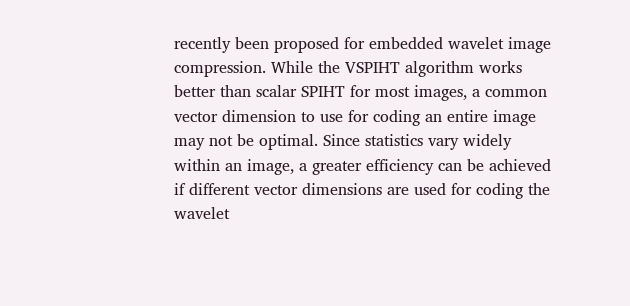recently been proposed for embedded wavelet image compression. While the VSPIHT algorithm works better than scalar SPIHT for most images, a common vector dimension to use for coding an entire image may not be optimal. Since statistics vary widely within an image, a greater efficiency can be achieved if different vector dimensions are used for coding the wavelet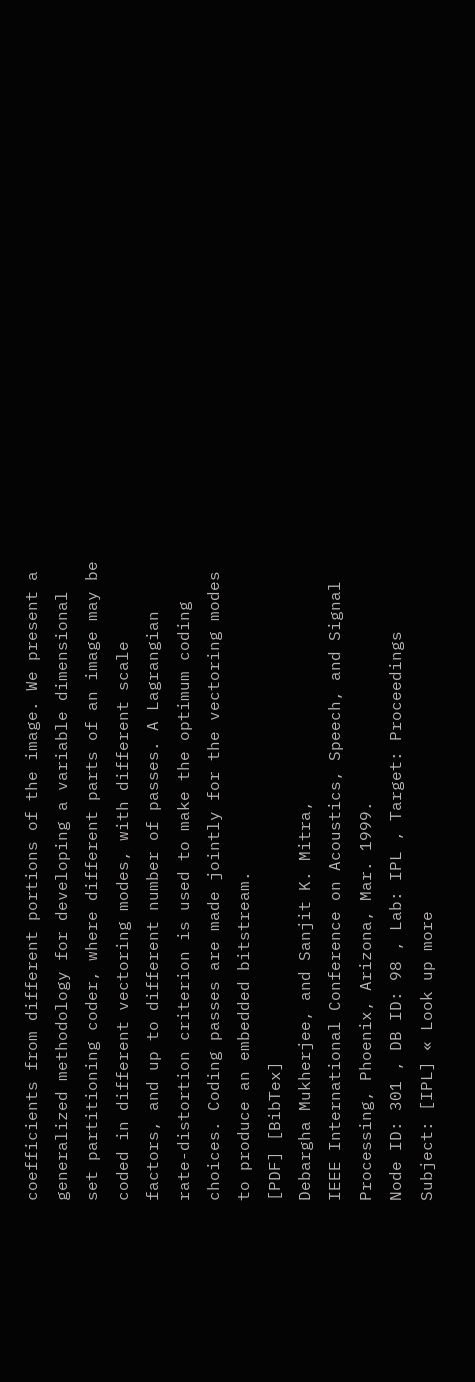coefficients from different portions of the image. We present a generalized methodology for developing a variable dimensional set partitioning coder, where different parts of an image may be coded in different vectoring modes, with different scale factors, and up to different number of passes. A Lagrangian rate-distortion criterion is used to make the optimum coding choices. Coding passes are made jointly for the vectoring modes to produce an embedded bitstream.
[PDF] [BibTex]
Debargha Mukherjee, and Sanjit K. Mitra,
IEEE International Conference on Acoustics, Speech, and Signal Processing, Phoenix, Arizona, Mar. 1999.
Node ID: 301 , DB ID: 98 , Lab: IPL , Target: Proceedings
Subject: [IPL] « Look up more